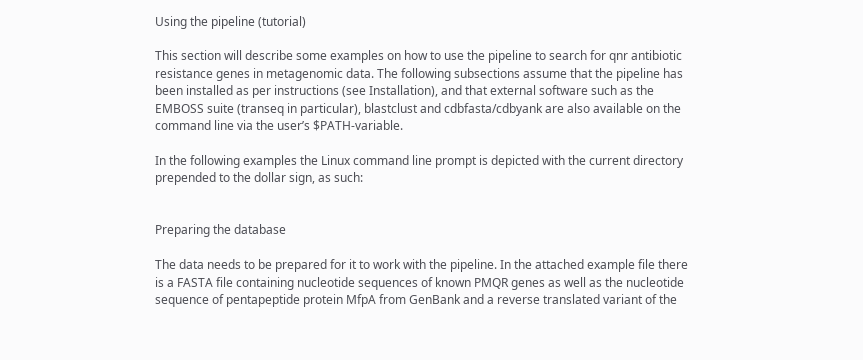Using the pipeline (tutorial)

This section will describe some examples on how to use the pipeline to search for qnr antibiotic resistance genes in metagenomic data. The following subsections assume that the pipeline has been installed as per instructions (see Installation), and that external software such as the EMBOSS suite (transeq in particular), blastclust and cdbfasta/cdbyank are also available on the command line via the user’s $PATH-variable.

In the following examples the Linux command line prompt is depicted with the current directory prepended to the dollar sign, as such:


Preparing the database

The data needs to be prepared for it to work with the pipeline. In the attached example file there is a FASTA file containing nucleotide sequences of known PMQR genes as well as the nucleotide sequence of pentapeptide protein MfpA from GenBank and a reverse translated variant of the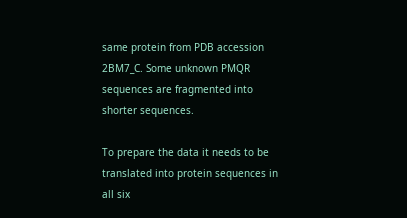same protein from PDB accession 2BM7_C. Some unknown PMQR sequences are fragmented into shorter sequences.

To prepare the data it needs to be translated into protein sequences in all six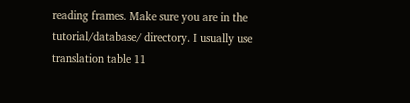reading frames. Make sure you are in the tutorial/database/ directory. I usually use translation table 11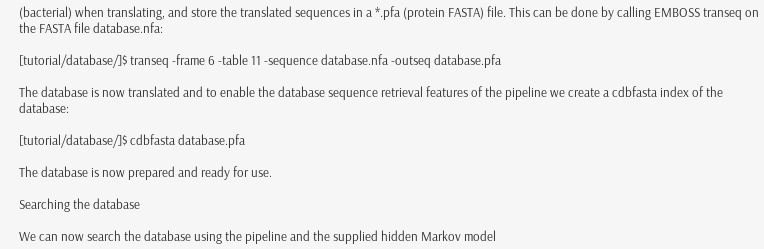(bacterial) when translating, and store the translated sequences in a *.pfa (protein FASTA) file. This can be done by calling EMBOSS transeq on the FASTA file database.nfa:

[tutorial/database/]$ transeq -frame 6 -table 11 -sequence database.nfa -outseq database.pfa

The database is now translated and to enable the database sequence retrieval features of the pipeline we create a cdbfasta index of the database:

[tutorial/database/]$ cdbfasta database.pfa

The database is now prepared and ready for use.

Searching the database

We can now search the database using the pipeline and the supplied hidden Markov model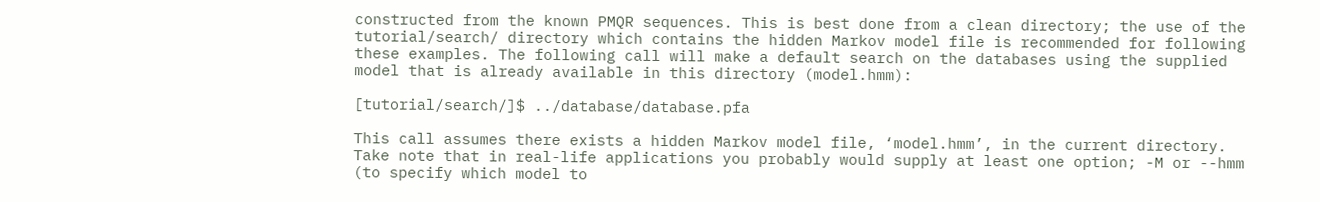constructed from the known PMQR sequences. This is best done from a clean directory; the use of the tutorial/search/ directory which contains the hidden Markov model file is recommended for following these examples. The following call will make a default search on the databases using the supplied model that is already available in this directory (model.hmm):

[tutorial/search/]$ ../database/database.pfa

This call assumes there exists a hidden Markov model file, ‘model.hmm’, in the current directory. Take note that in real-life applications you probably would supply at least one option; -M or --hmm (to specify which model to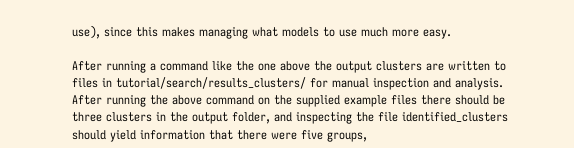use), since this makes managing what models to use much more easy.

After running a command like the one above the output clusters are written to files in tutorial/search/results_clusters/ for manual inspection and analysis. After running the above command on the supplied example files there should be three clusters in the output folder, and inspecting the file identified_clusters should yield information that there were five groups,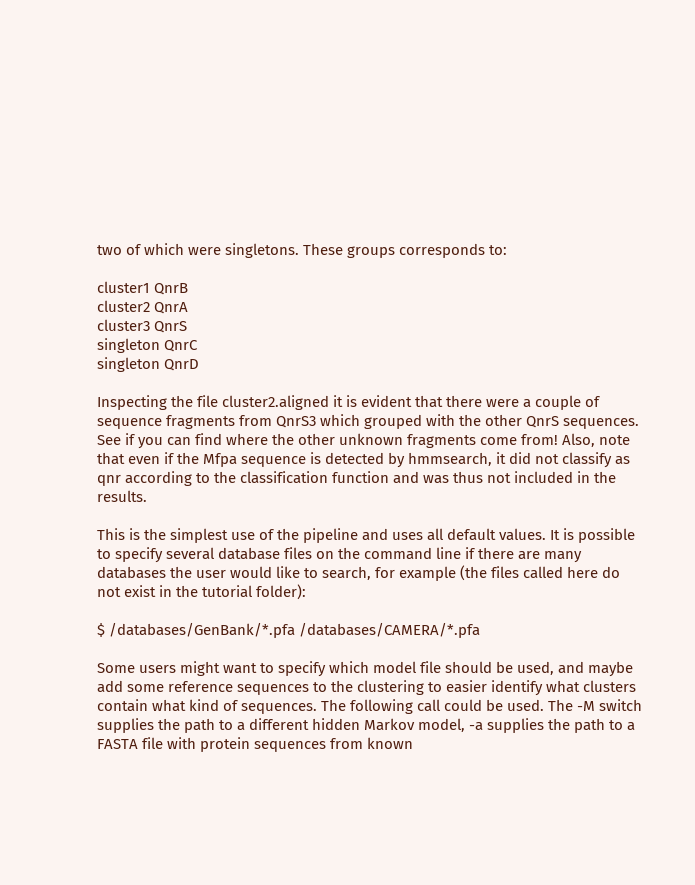two of which were singletons. These groups corresponds to:

cluster1 QnrB
cluster2 QnrA
cluster3 QnrS
singleton QnrC
singleton QnrD

Inspecting the file cluster2.aligned it is evident that there were a couple of sequence fragments from QnrS3 which grouped with the other QnrS sequences. See if you can find where the other unknown fragments come from! Also, note that even if the Mfpa sequence is detected by hmmsearch, it did not classify as qnr according to the classification function and was thus not included in the results.

This is the simplest use of the pipeline and uses all default values. It is possible to specify several database files on the command line if there are many databases the user would like to search, for example (the files called here do not exist in the tutorial folder):

$ /databases/GenBank/*.pfa /databases/CAMERA/*.pfa

Some users might want to specify which model file should be used, and maybe add some reference sequences to the clustering to easier identify what clusters contain what kind of sequences. The following call could be used. The -M switch supplies the path to a different hidden Markov model, -a supplies the path to a FASTA file with protein sequences from known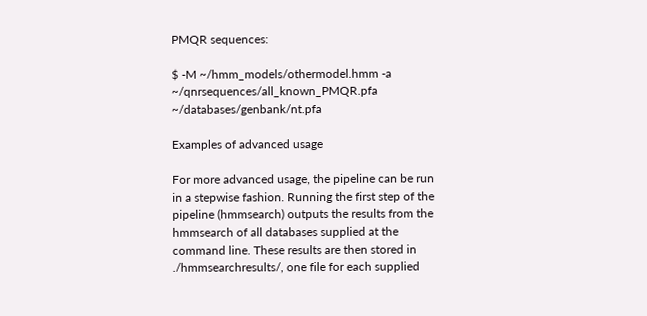PMQR sequences:

$ -M ~/hmm_models/othermodel.hmm -a ~/qnrsequences/all_known_PMQR.pfa ~/databases/genbank/nt.pfa

Examples of advanced usage

For more advanced usage, the pipeline can be run in a stepwise fashion. Running the first step of the pipeline (hmmsearch) outputs the results from the hmmsearch of all databases supplied at the command line. These results are then stored in ./hmmsearchresults/, one file for each supplied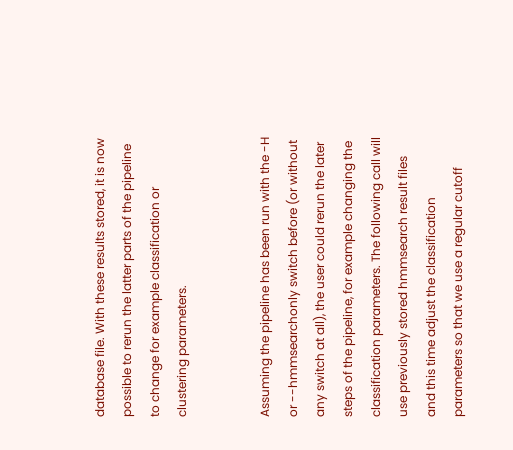database file. With these results stored, it is now possible to rerun the latter parts of the pipeline to change for example classification or clustering parameters.


Assuming the pipeline has been run with the -H or --hmmsearchonly switch before (or without any switch at all), the user could rerun the later steps of the pipeline, for example changing the classification parameters. The following call will use previously stored hmmsearch result files and this time adjust the classification parameters so that we use a regular cutoff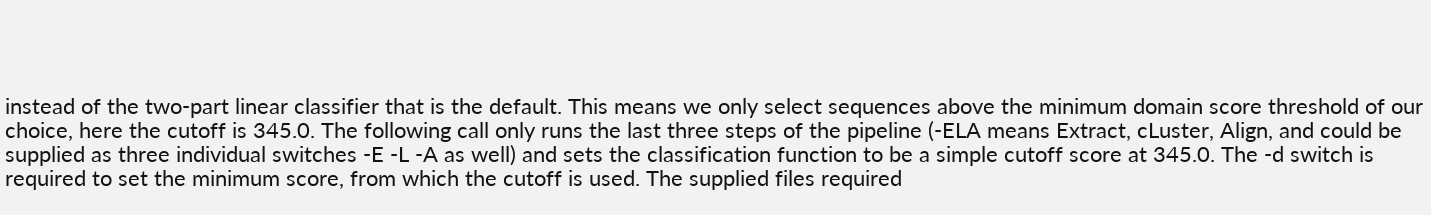instead of the two-part linear classifier that is the default. This means we only select sequences above the minimum domain score threshold of our choice, here the cutoff is 345.0. The following call only runs the last three steps of the pipeline (-ELA means Extract, cLuster, Align, and could be supplied as three individual switches -E -L -A as well) and sets the classification function to be a simple cutoff score at 345.0. The -d switch is required to set the minimum score, from which the cutoff is used. The supplied files required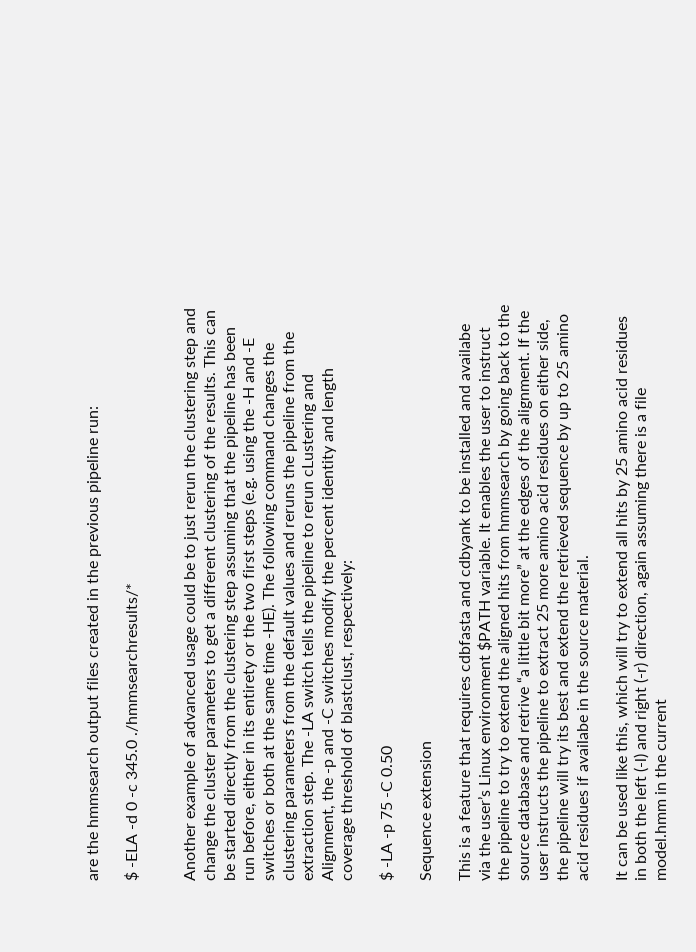are the hmmsearch output files created in the previous pipeline run:

$ -ELA -d 0 -c 345.0 ./hmmsearchresults/*


Another example of advanced usage could be to just rerun the clustering step and change the cluster parameters to get a different clustering of the results. This can be started directly from the clustering step assuming that the pipeline has been run before, either in its entirety or the two first steps (e.g. using the -H and -E switches or both at the same time -HE). The following command changes the clustering parameters from the default values and reruns the pipeline from the extraction step. The -LA switch tells the pipeline to rerun cLustering and Alignment, the -p and -C switches modify the percent identity and length coverage threshold of blastclust, respectively:

$ -LA -p 75 -C 0.50

Sequence extension

This is a feature that requires cdbfasta and cdbyank to be installed and availabe via the user’s Linux environment $PATH variable. It enables the user to instruct the pipeline to try to extend the aligned hits from hmmsearch by going back to the source database and retrive “a little bit more” at the edges of the alignment. If the user instructs the pipeline to extract 25 more amino acid residues on either side, the pipeline will try its best and extend the retrieved sequence by up to 25 amino acid residues if availabe in the source material.

It can be used like this, which will try to extend all hits by 25 amino acid residues in both the left (-l) and right (-r) direction, again assuming there is a file model.hmm in the current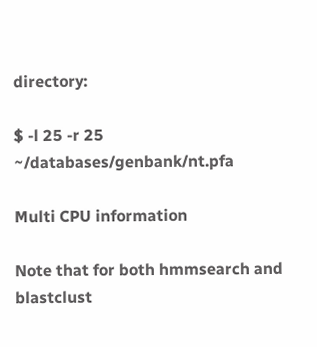directory:

$ -l 25 -r 25 ~/databases/genbank/nt.pfa

Multi CPU information

Note that for both hmmsearch and blastclust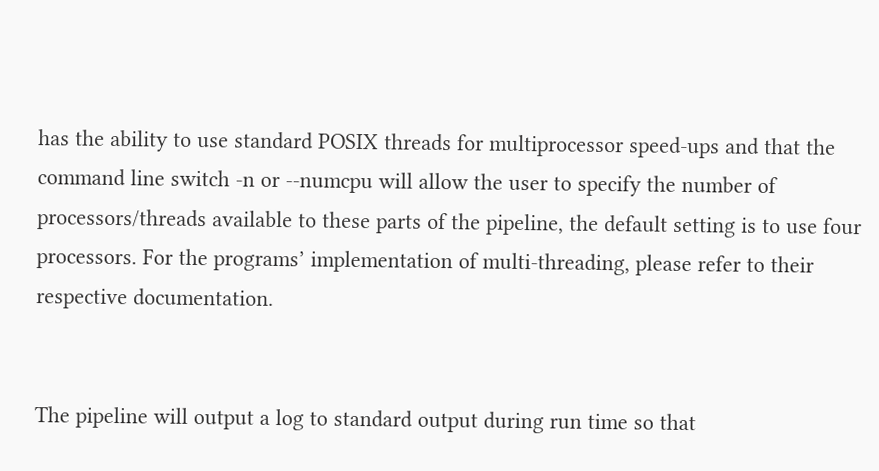has the ability to use standard POSIX threads for multiprocessor speed-ups and that the command line switch -n or --numcpu will allow the user to specify the number of processors/threads available to these parts of the pipeline, the default setting is to use four processors. For the programs’ implementation of multi-threading, please refer to their respective documentation.


The pipeline will output a log to standard output during run time so that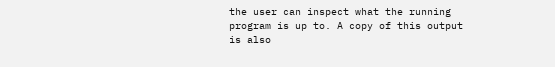the user can inspect what the running program is up to. A copy of this output is also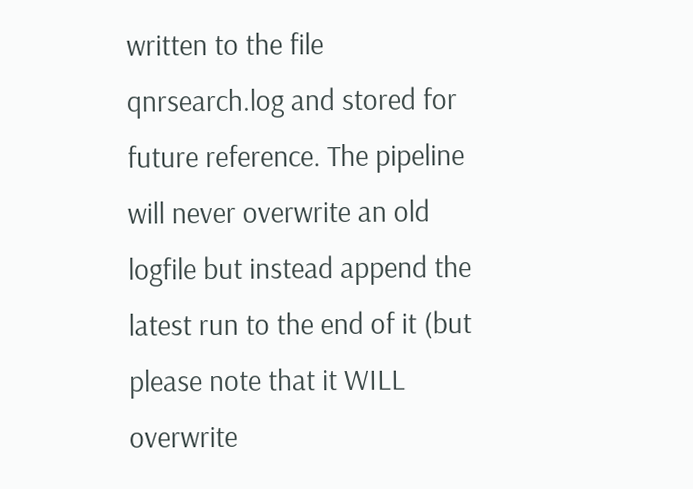written to the file qnrsearch.log and stored for future reference. The pipeline will never overwrite an old logfile but instead append the latest run to the end of it (but please note that it WILL overwrite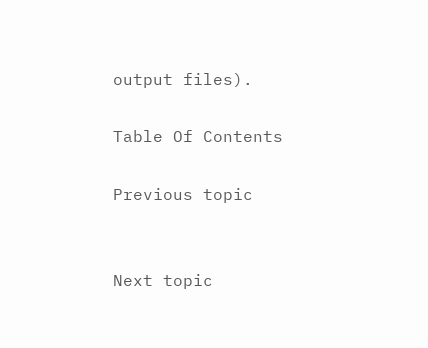output files).

Table Of Contents

Previous topic


Next topic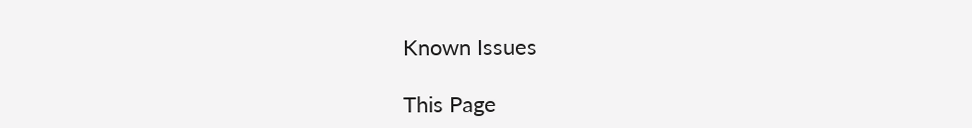Known Issues

This Page